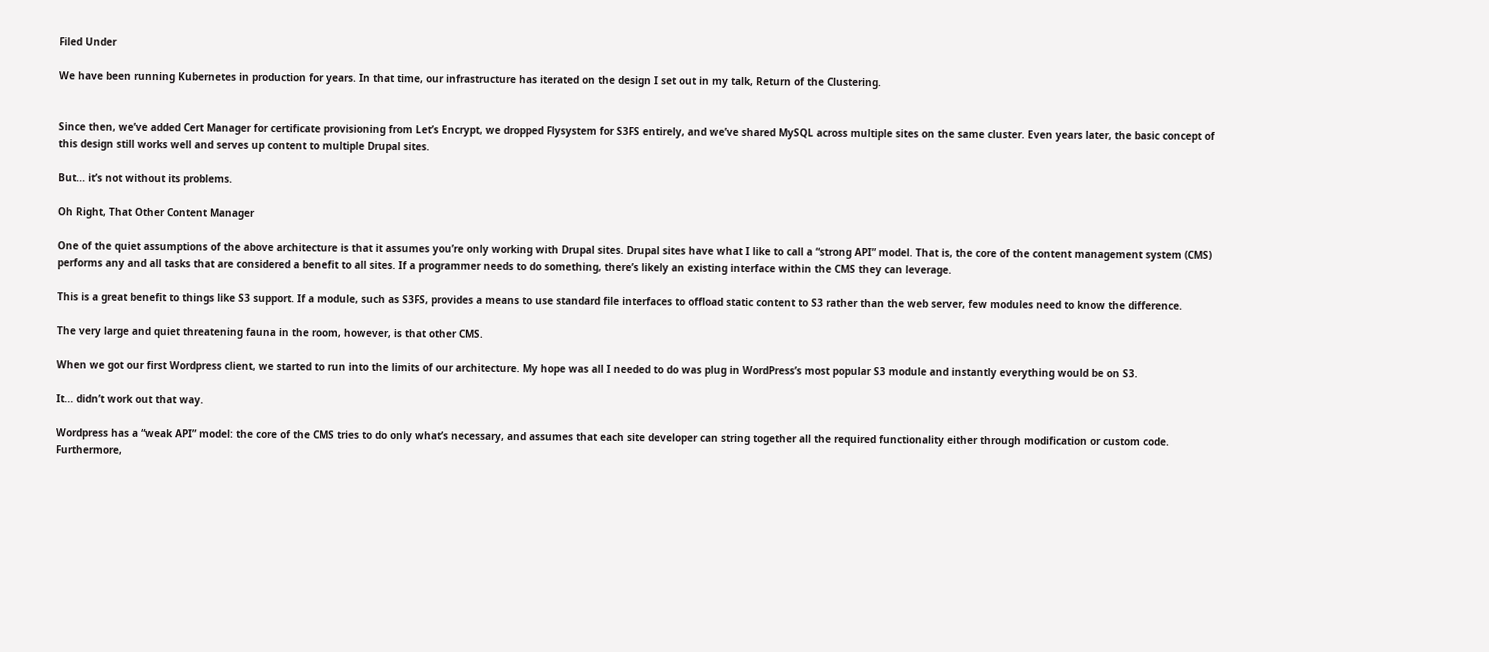Filed Under

We have been running Kubernetes in production for years. In that time, our infrastructure has iterated on the design I set out in my talk, Return of the Clustering.


Since then, we’ve added Cert Manager for certificate provisioning from Let’s Encrypt, we dropped Flysystem for S3FS entirely, and we’ve shared MySQL across multiple sites on the same cluster. Even years later, the basic concept of this design still works well and serves up content to multiple Drupal sites.

But... it’s not without its problems.

Oh Right, That Other Content Manager

One of the quiet assumptions of the above architecture is that it assumes you’re only working with Drupal sites. Drupal sites have what I like to call a “strong API” model. That is, the core of the content management system (CMS) performs any and all tasks that are considered a benefit to all sites. If a programmer needs to do something, there’s likely an existing interface within the CMS they can leverage.

This is a great benefit to things like S3 support. If a module, such as S3FS, provides a means to use standard file interfaces to offload static content to S3 rather than the web server, few modules need to know the difference.

The very large and quiet threatening fauna in the room, however, is that other CMS.

When we got our first Wordpress client, we started to run into the limits of our architecture. My hope was all I needed to do was plug in WordPress’s most popular S3 module and instantly everything would be on S3.

It... didn’t work out that way.

Wordpress has a “weak API” model: the core of the CMS tries to do only what’s necessary, and assumes that each site developer can string together all the required functionality either through modification or custom code. Furthermore,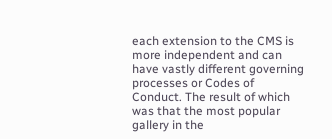each extension to the CMS is more independent and can have vastly different governing processes or Codes of Conduct. The result of which was that the most popular gallery in the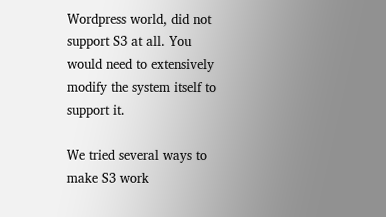Wordpress world, did not support S3 at all. You would need to extensively modify the system itself to support it.

We tried several ways to make S3 work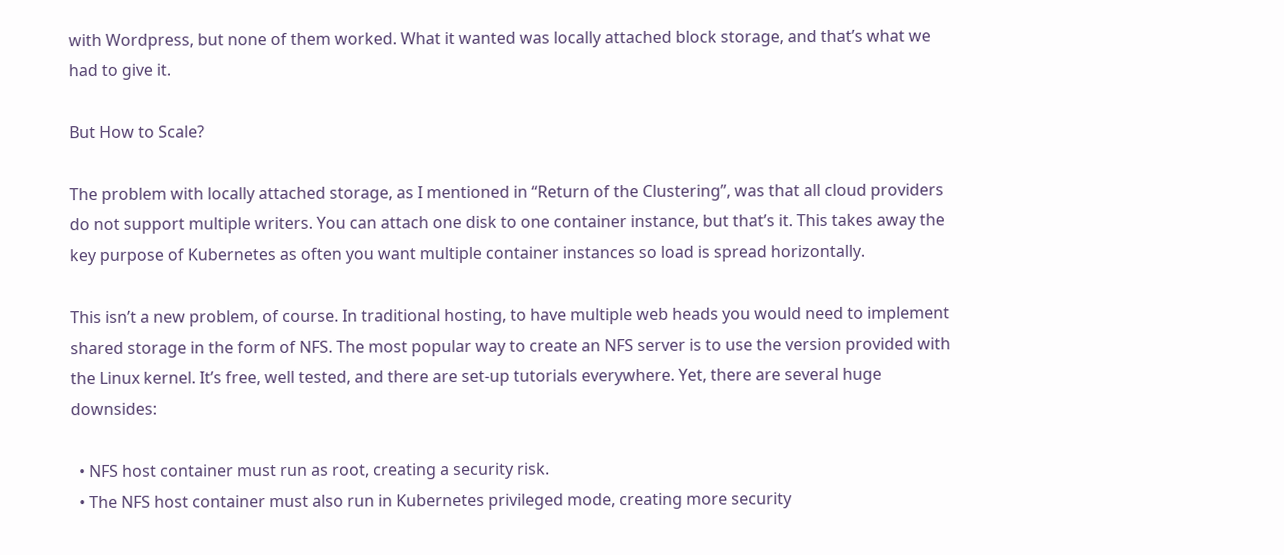with Wordpress, but none of them worked. What it wanted was locally attached block storage, and that’s what we had to give it.

But How to Scale?

The problem with locally attached storage, as I mentioned in “Return of the Clustering”, was that all cloud providers do not support multiple writers. You can attach one disk to one container instance, but that’s it. This takes away the key purpose of Kubernetes as often you want multiple container instances so load is spread horizontally.

This isn’t a new problem, of course. In traditional hosting, to have multiple web heads you would need to implement shared storage in the form of NFS. The most popular way to create an NFS server is to use the version provided with the Linux kernel. It’s free, well tested, and there are set-up tutorials everywhere. Yet, there are several huge downsides:

  • NFS host container must run as root, creating a security risk.
  • The NFS host container must also run in Kubernetes privileged mode, creating more security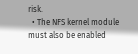risk.
  • The NFS kernel module must also be enabled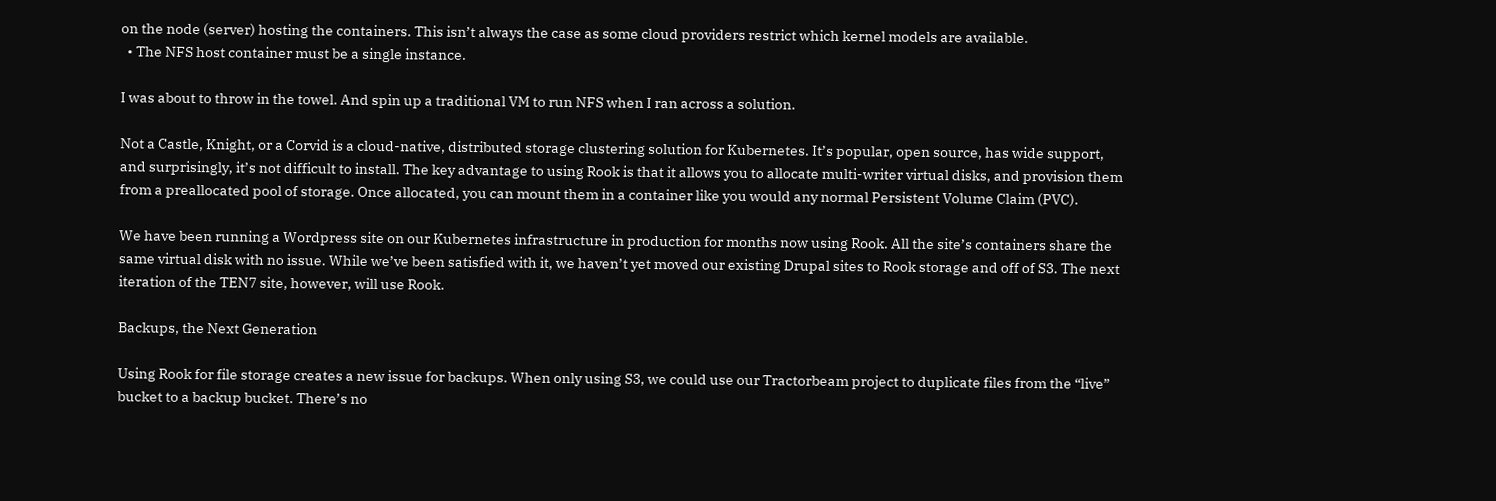on the node (server) hosting the containers. This isn’t always the case as some cloud providers restrict which kernel models are available.
  • The NFS host container must be a single instance.

I was about to throw in the towel. And spin up a traditional VM to run NFS when I ran across a solution.

Not a Castle, Knight, or a Corvid is a cloud-native, distributed storage clustering solution for Kubernetes. It’s popular, open source, has wide support, and surprisingly, it’s not difficult to install. The key advantage to using Rook is that it allows you to allocate multi-writer virtual disks, and provision them from a preallocated pool of storage. Once allocated, you can mount them in a container like you would any normal Persistent Volume Claim (PVC).

We have been running a Wordpress site on our Kubernetes infrastructure in production for months now using Rook. All the site’s containers share the same virtual disk with no issue. While we’ve been satisfied with it, we haven’t yet moved our existing Drupal sites to Rook storage and off of S3. The next iteration of the TEN7 site, however, will use Rook.

Backups, the Next Generation

Using Rook for file storage creates a new issue for backups. When only using S3, we could use our Tractorbeam project to duplicate files from the “live” bucket to a backup bucket. There’s no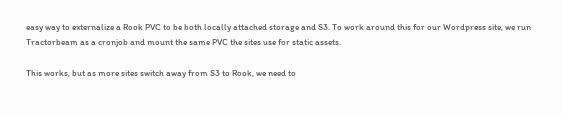easy way to externalize a Rook PVC to be both locally attached storage and S3. To work around this for our Wordpress site, we run Tractorbeam as a cronjob and mount the same PVC the sites use for static assets.

This works, but as more sites switch away from S3 to Rook, we need to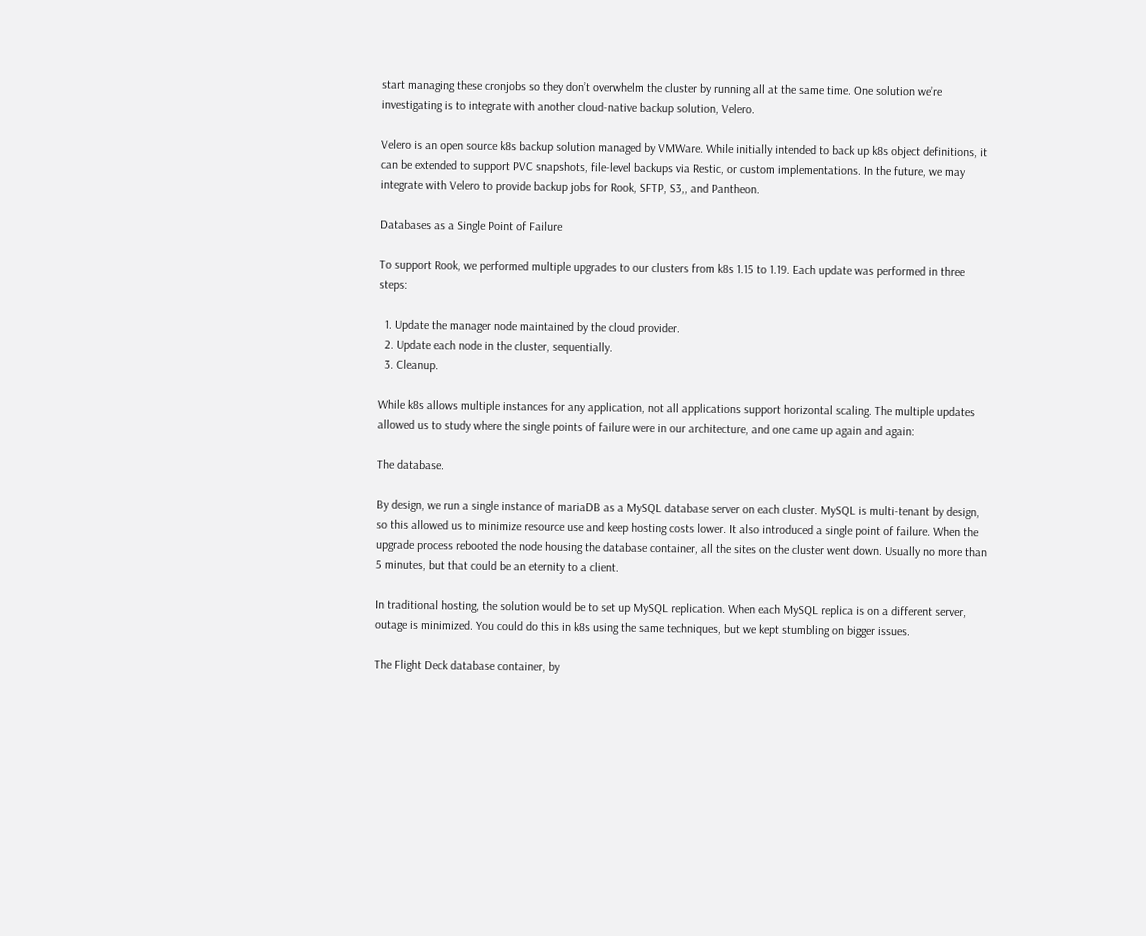start managing these cronjobs so they don’t overwhelm the cluster by running all at the same time. One solution we’re investigating is to integrate with another cloud-native backup solution, Velero.

Velero is an open source k8s backup solution managed by VMWare. While initially intended to back up k8s object definitions, it can be extended to support PVC snapshots, file-level backups via Restic, or custom implementations. In the future, we may integrate with Velero to provide backup jobs for Rook, SFTP, S3,, and Pantheon.

Databases as a Single Point of Failure

To support Rook, we performed multiple upgrades to our clusters from k8s 1.15 to 1.19. Each update was performed in three steps:

  1. Update the manager node maintained by the cloud provider.
  2. Update each node in the cluster, sequentially.
  3. Cleanup.

While k8s allows multiple instances for any application, not all applications support horizontal scaling. The multiple updates allowed us to study where the single points of failure were in our architecture, and one came up again and again:

The database.

By design, we run a single instance of mariaDB as a MySQL database server on each cluster. MySQL is multi-tenant by design, so this allowed us to minimize resource use and keep hosting costs lower. It also introduced a single point of failure. When the upgrade process rebooted the node housing the database container, all the sites on the cluster went down. Usually no more than 5 minutes, but that could be an eternity to a client.

In traditional hosting, the solution would be to set up MySQL replication. When each MySQL replica is on a different server, outage is minimized. You could do this in k8s using the same techniques, but we kept stumbling on bigger issues.

The Flight Deck database container, by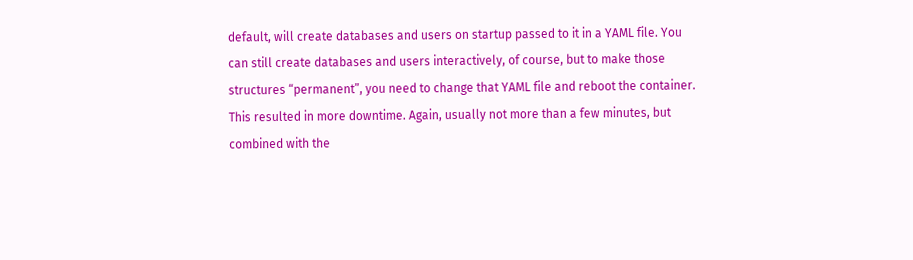default, will create databases and users on startup passed to it in a YAML file. You can still create databases and users interactively, of course, but to make those structures “permanent”, you need to change that YAML file and reboot the container. This resulted in more downtime. Again, usually not more than a few minutes, but combined with the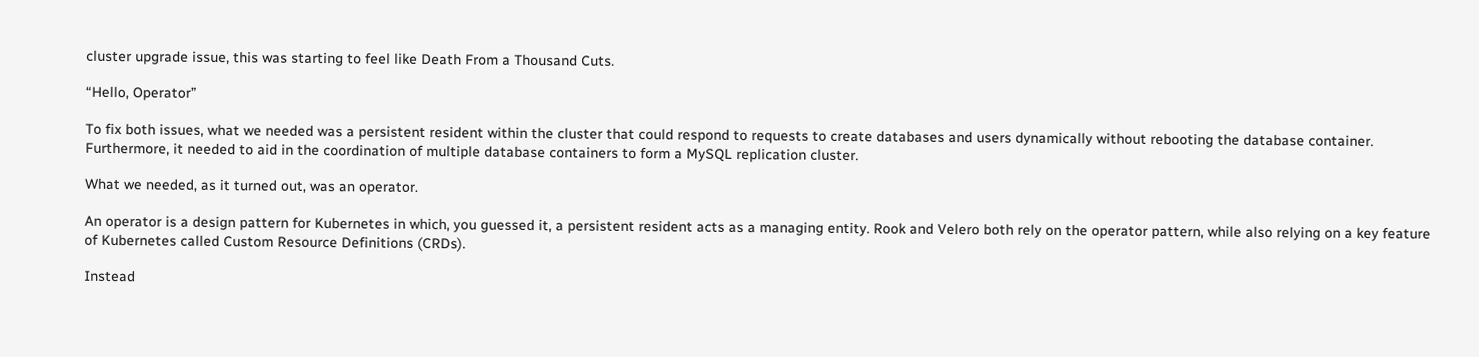cluster upgrade issue, this was starting to feel like Death From a Thousand Cuts.

“Hello, Operator”

To fix both issues, what we needed was a persistent resident within the cluster that could respond to requests to create databases and users dynamically without rebooting the database container. Furthermore, it needed to aid in the coordination of multiple database containers to form a MySQL replication cluster.

What we needed, as it turned out, was an operator.

An operator is a design pattern for Kubernetes in which, you guessed it, a persistent resident acts as a managing entity. Rook and Velero both rely on the operator pattern, while also relying on a key feature of Kubernetes called Custom Resource Definitions (CRDs).

Instead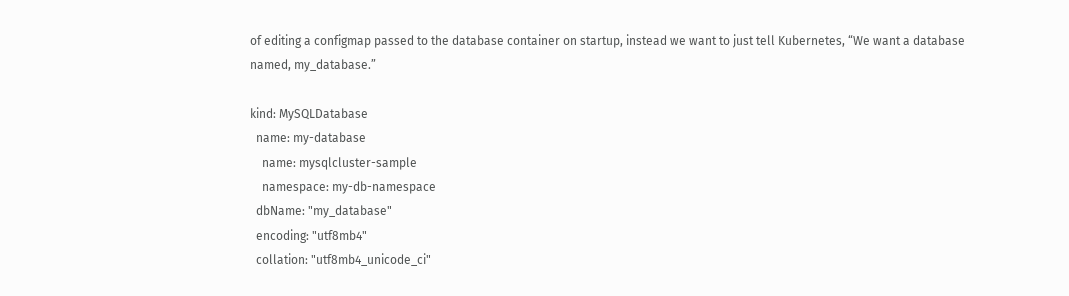of editing a configmap passed to the database container on startup, instead we want to just tell Kubernetes, “We want a database named, my_database.”

kind: MySQLDatabase
  name: my-database
    name: mysqlcluster-sample
    namespace: my-db-namespace
  dbName: "my_database"
  encoding: "utf8mb4"
  collation: "utf8mb4_unicode_ci"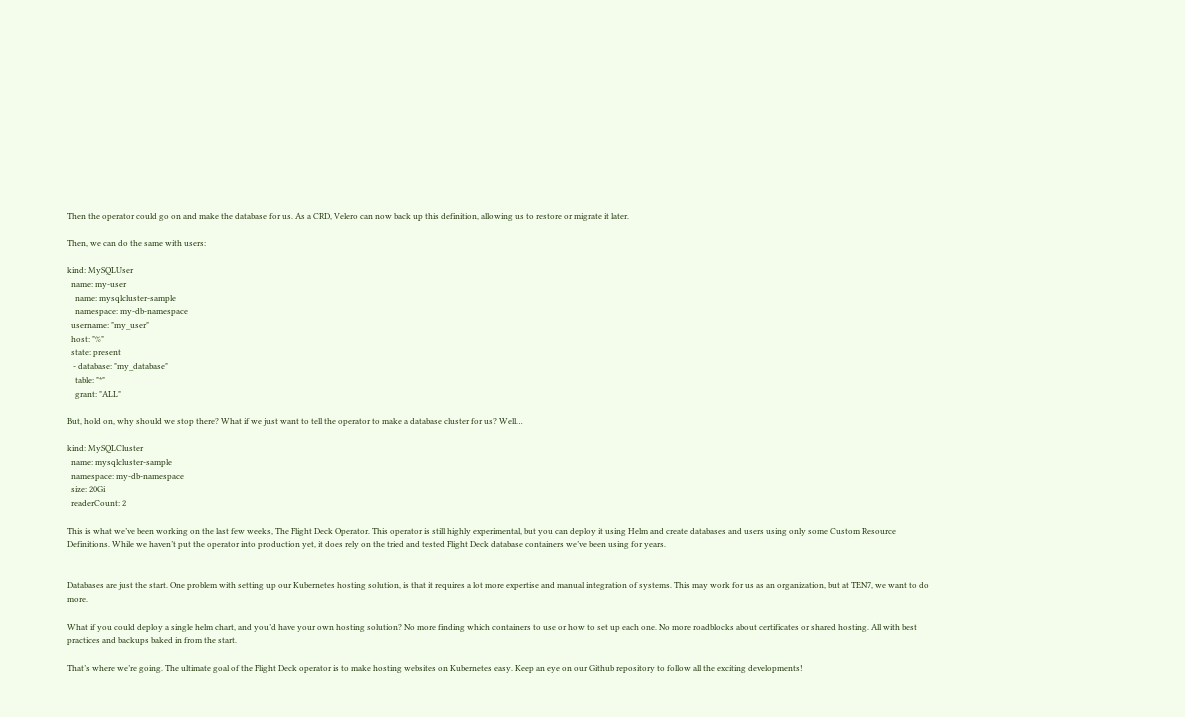Then the operator could go on and make the database for us. As a CRD, Velero can now back up this definition, allowing us to restore or migrate it later.

Then, we can do the same with users:

kind: MySQLUser
  name: my-user
    name: mysqlcluster-sample
    namespace: my-db-namespace
  username: "my_user"
  host: "%"
  state: present
   - database: "my_database"
    table: "*"
    grant: "ALL"

But, hold on, why should we stop there? What if we just want to tell the operator to make a database cluster for us? Well…

kind: MySQLCluster
  name: mysqlcluster-sample
  namespace: my-db-namespace
  size: 20Gi
  readerCount: 2

This is what we’ve been working on the last few weeks, The Flight Deck Operator. This operator is still highly experimental, but you can deploy it using Helm and create databases and users using only some Custom Resource Definitions. While we haven’t put the operator into production yet, it does rely on the tried and tested Flight Deck database containers we’ve been using for years.


Databases are just the start. One problem with setting up our Kubernetes hosting solution, is that it requires a lot more expertise and manual integration of systems. This may work for us as an organization, but at TEN7, we want to do more.

What if you could deploy a single helm chart, and you’d have your own hosting solution? No more finding which containers to use or how to set up each one. No more roadblocks about certificates or shared hosting. All with best practices and backups baked in from the start.

That’s where we’re going. The ultimate goal of the Flight Deck operator is to make hosting websites on Kubernetes easy. Keep an eye on our Github repository to follow all the exciting developments!